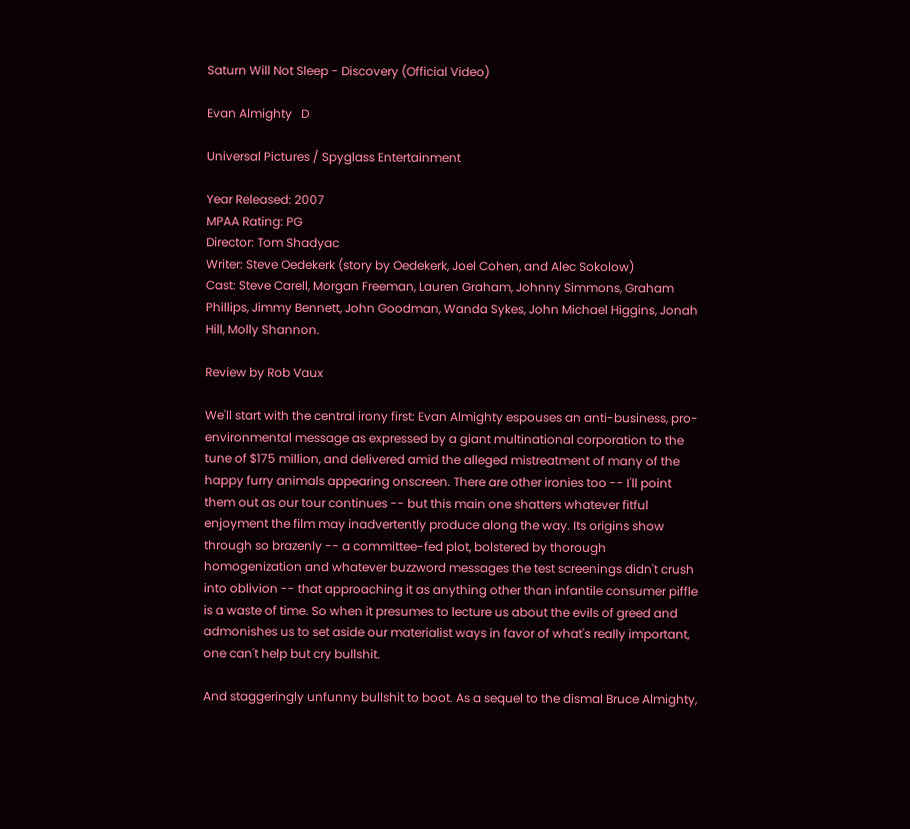Saturn Will Not Sleep - Discovery (Official Video)

Evan Almighty   D

Universal Pictures / Spyglass Entertainment

Year Released: 2007
MPAA Rating: PG
Director: Tom Shadyac
Writer: Steve Oedekerk (story by Oedekerk, Joel Cohen, and Alec Sokolow)
Cast: Steve Carell, Morgan Freeman, Lauren Graham, Johnny Simmons, Graham Phillips, Jimmy Bennett, John Goodman, Wanda Sykes, John Michael Higgins, Jonah Hill, Molly Shannon.

Review by Rob Vaux

We'll start with the central irony first: Evan Almighty espouses an anti-business, pro-environmental message as expressed by a giant multinational corporation to the tune of $175 million, and delivered amid the alleged mistreatment of many of the happy furry animals appearing onscreen. There are other ironies too -- I'll point them out as our tour continues -- but this main one shatters whatever fitful enjoyment the film may inadvertently produce along the way. Its origins show through so brazenly -- a committee-fed plot, bolstered by thorough homogenization and whatever buzzword messages the test screenings didn't crush into oblivion -- that approaching it as anything other than infantile consumer piffle is a waste of time. So when it presumes to lecture us about the evils of greed and admonishes us to set aside our materialist ways in favor of what's really important, one can't help but cry bullshit.

And staggeringly unfunny bullshit to boot. As a sequel to the dismal Bruce Almighty,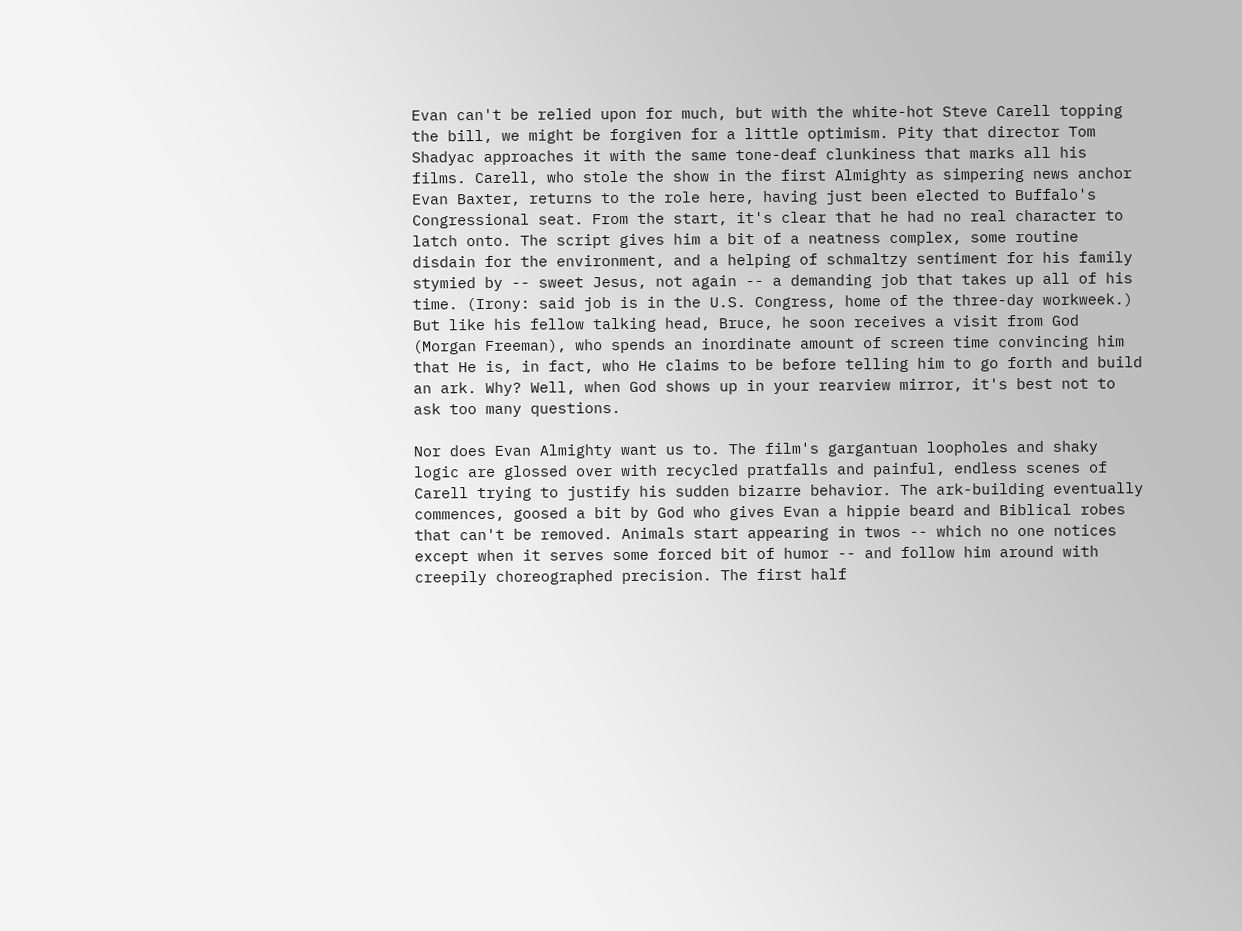Evan can't be relied upon for much, but with the white-hot Steve Carell topping the bill, we might be forgiven for a little optimism. Pity that director Tom Shadyac approaches it with the same tone-deaf clunkiness that marks all his films. Carell, who stole the show in the first Almighty as simpering news anchor Evan Baxter, returns to the role here, having just been elected to Buffalo's Congressional seat. From the start, it's clear that he had no real character to latch onto. The script gives him a bit of a neatness complex, some routine disdain for the environment, and a helping of schmaltzy sentiment for his family stymied by -- sweet Jesus, not again -- a demanding job that takes up all of his time. (Irony: said job is in the U.S. Congress, home of the three-day workweek.) But like his fellow talking head, Bruce, he soon receives a visit from God (Morgan Freeman), who spends an inordinate amount of screen time convincing him that He is, in fact, who He claims to be before telling him to go forth and build an ark. Why? Well, when God shows up in your rearview mirror, it's best not to ask too many questions.

Nor does Evan Almighty want us to. The film's gargantuan loopholes and shaky logic are glossed over with recycled pratfalls and painful, endless scenes of Carell trying to justify his sudden bizarre behavior. The ark-building eventually commences, goosed a bit by God who gives Evan a hippie beard and Biblical robes that can't be removed. Animals start appearing in twos -- which no one notices except when it serves some forced bit of humor -- and follow him around with creepily choreographed precision. The first half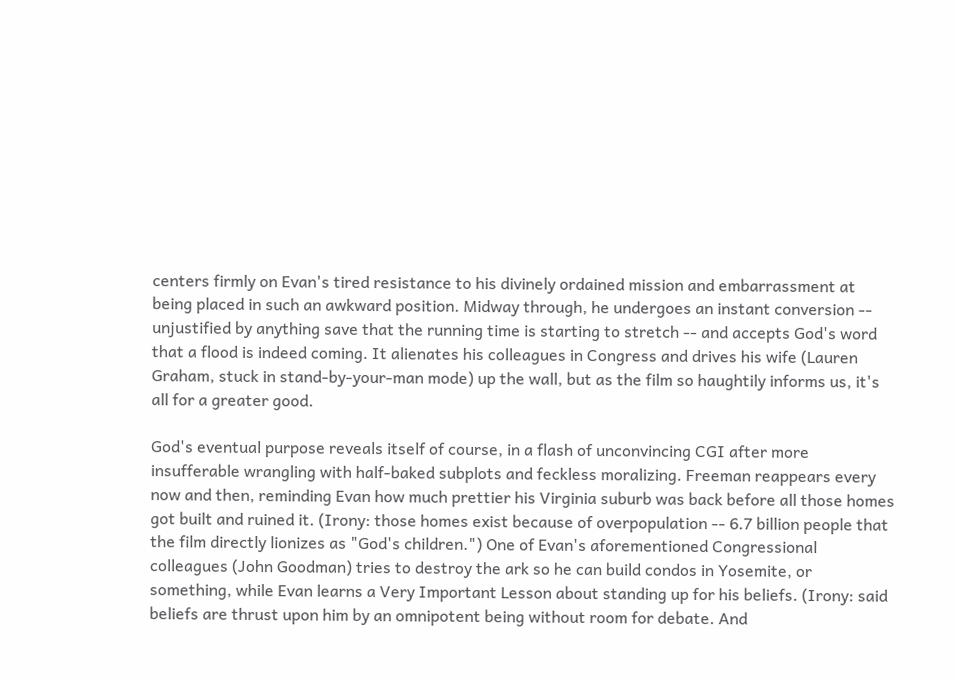centers firmly on Evan's tired resistance to his divinely ordained mission and embarrassment at being placed in such an awkward position. Midway through, he undergoes an instant conversion -- unjustified by anything save that the running time is starting to stretch -- and accepts God's word that a flood is indeed coming. It alienates his colleagues in Congress and drives his wife (Lauren Graham, stuck in stand-by-your-man mode) up the wall, but as the film so haughtily informs us, it's all for a greater good.

God's eventual purpose reveals itself of course, in a flash of unconvincing CGI after more insufferable wrangling with half-baked subplots and feckless moralizing. Freeman reappears every now and then, reminding Evan how much prettier his Virginia suburb was back before all those homes got built and ruined it. (Irony: those homes exist because of overpopulation -- 6.7 billion people that the film directly lionizes as "God's children.") One of Evan's aforementioned Congressional colleagues (John Goodman) tries to destroy the ark so he can build condos in Yosemite, or something, while Evan learns a Very Important Lesson about standing up for his beliefs. (Irony: said beliefs are thrust upon him by an omnipotent being without room for debate. And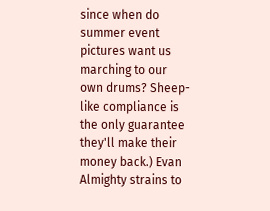since when do summer event pictures want us marching to our own drums? Sheep-like compliance is the only guarantee they'll make their money back.) Evan Almighty strains to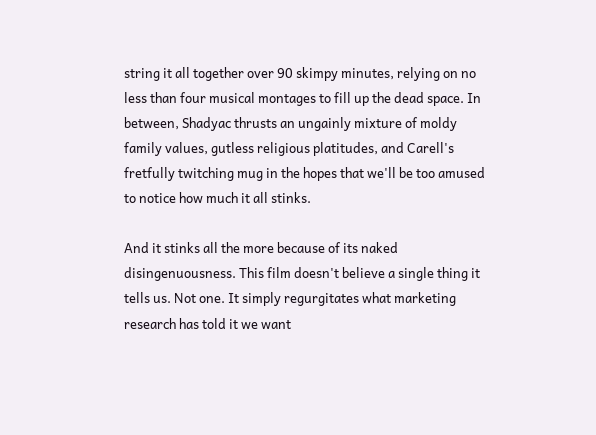string it all together over 90 skimpy minutes, relying on no less than four musical montages to fill up the dead space. In between, Shadyac thrusts an ungainly mixture of moldy family values, gutless religious platitudes, and Carell's fretfully twitching mug in the hopes that we'll be too amused to notice how much it all stinks.

And it stinks all the more because of its naked disingenuousness. This film doesn't believe a single thing it tells us. Not one. It simply regurgitates what marketing research has told it we want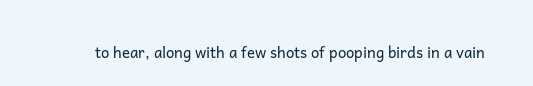to hear, along with a few shots of pooping birds in a vain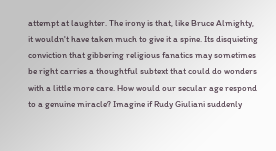attempt at laughter. The irony is that, like Bruce Almighty, it wouldn't have taken much to give it a spine. Its disquieting conviction that gibbering religious fanatics may sometimes be right carries a thoughtful subtext that could do wonders with a little more care. How would our secular age respond to a genuine miracle? Imagine if Rudy Giuliani suddenly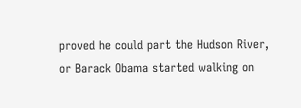proved he could part the Hudson River, or Barack Obama started walking on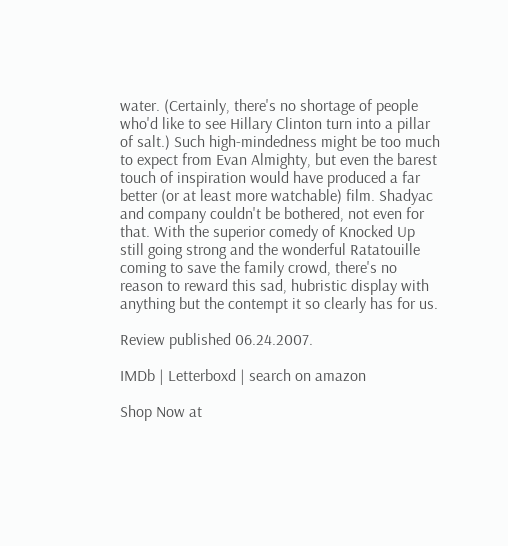water. (Certainly, there's no shortage of people who'd like to see Hillary Clinton turn into a pillar of salt.) Such high-mindedness might be too much to expect from Evan Almighty, but even the barest touch of inspiration would have produced a far better (or at least more watchable) film. Shadyac and company couldn't be bothered, not even for that. With the superior comedy of Knocked Up still going strong and the wonderful Ratatouille coming to save the family crowd, there's no reason to reward this sad, hubristic display with anything but the contempt it so clearly has for us.

Review published 06.24.2007.

IMDb | Letterboxd | search on amazon

Shop Now at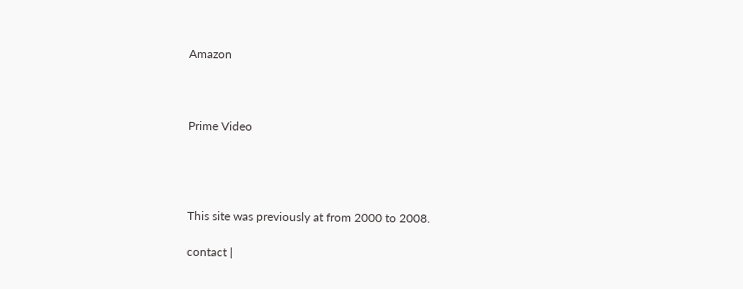Amazon



Prime Video




This site was previously at from 2000 to 2008.

contact |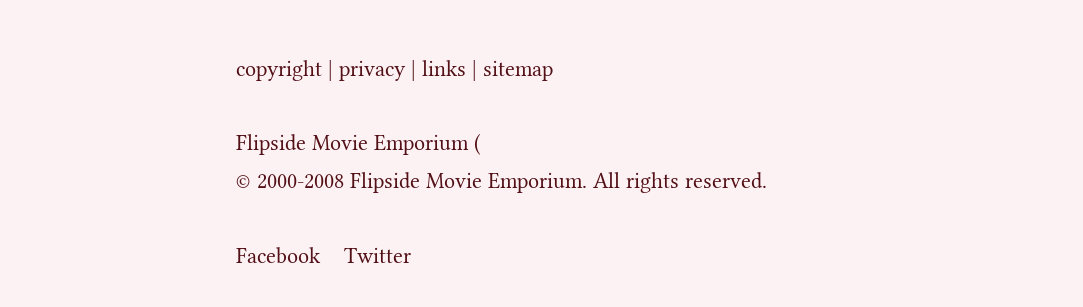copyright | privacy | links | sitemap

Flipside Movie Emporium (
© 2000-2008 Flipside Movie Emporium. All rights reserved.

Facebook    Twitter